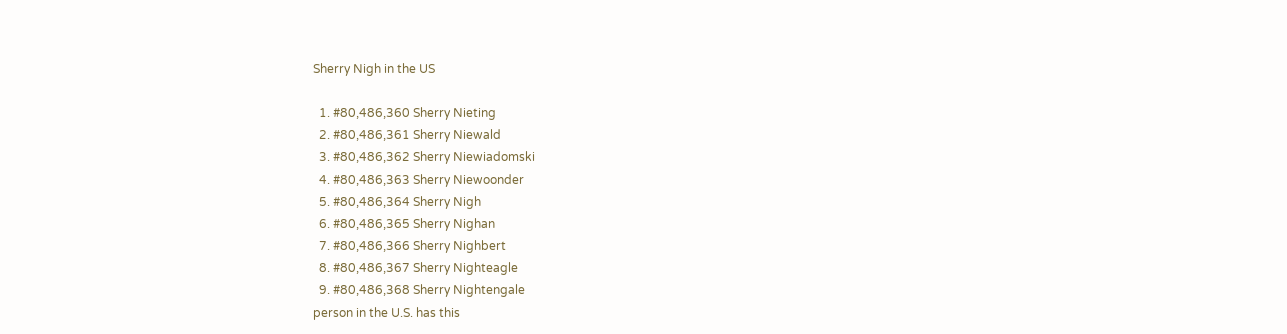Sherry Nigh in the US

  1. #80,486,360 Sherry Nieting
  2. #80,486,361 Sherry Niewald
  3. #80,486,362 Sherry Niewiadomski
  4. #80,486,363 Sherry Niewoonder
  5. #80,486,364 Sherry Nigh
  6. #80,486,365 Sherry Nighan
  7. #80,486,366 Sherry Nighbert
  8. #80,486,367 Sherry Nighteagle
  9. #80,486,368 Sherry Nightengale
person in the U.S. has this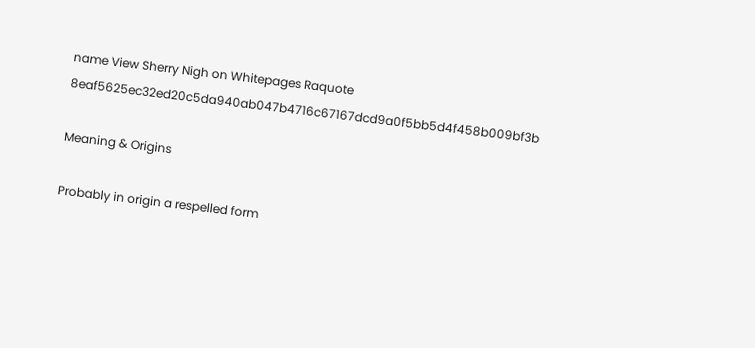name View Sherry Nigh on Whitepages Raquote 8eaf5625ec32ed20c5da940ab047b4716c67167dcd9a0f5bb5d4f458b009bf3b

Meaning & Origins

Probably in origin a respelled form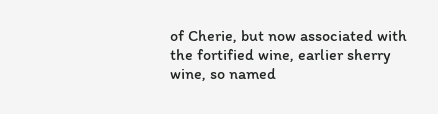of Cherie, but now associated with the fortified wine, earlier sherry wine, so named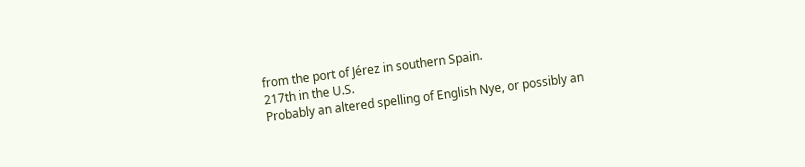from the port of Jérez in southern Spain.
217th in the U.S.
Probably an altered spelling of English Nye, or possibly an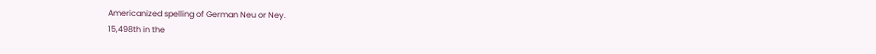Americanized spelling of German Neu or Ney.
15,498th in the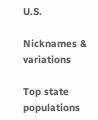U.S.

Nicknames & variations

Top state populations